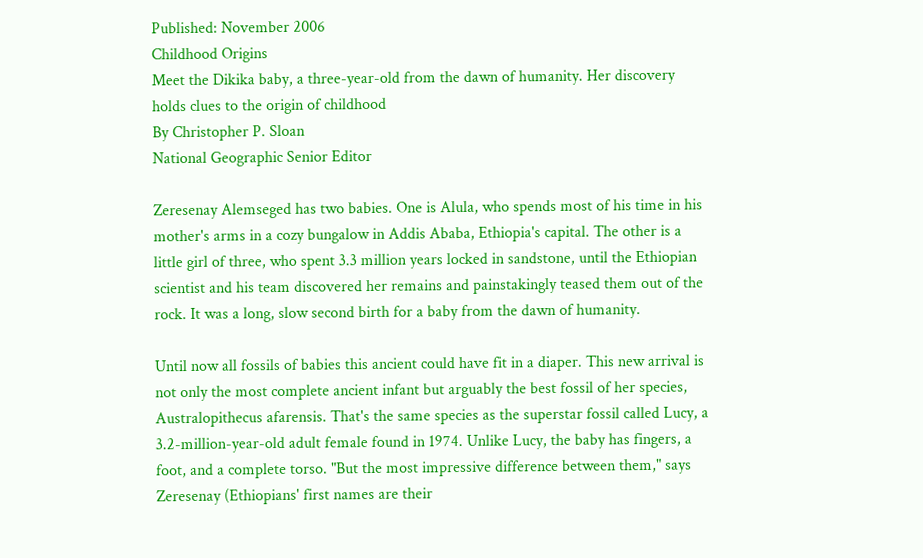Published: November 2006
Childhood Origins
Meet the Dikika baby, a three-year-old from the dawn of humanity. Her discovery holds clues to the origin of childhood
By Christopher P. Sloan
National Geographic Senior Editor

Zeresenay Alemseged has two babies. One is Alula, who spends most of his time in his mother's arms in a cozy bungalow in Addis Ababa, Ethiopia's capital. The other is a little girl of three, who spent 3.3 million years locked in sandstone, until the Ethiopian scientist and his team discovered her remains and painstakingly teased them out of the rock. It was a long, slow second birth for a baby from the dawn of humanity.

Until now all fossils of babies this ancient could have fit in a diaper. This new arrival is not only the most complete ancient infant but arguably the best fossil of her species, Australopithecus afarensis. That's the same species as the superstar fossil called Lucy, a 3.2-million-year-old adult female found in 1974. Unlike Lucy, the baby has fingers, a foot, and a complete torso. "But the most impressive difference between them," says Zeresenay (Ethiopians' first names are their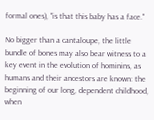formal ones), "is that this baby has a face."

No bigger than a cantaloupe, the little bundle of bones may also bear witness to a key event in the evolution of hominins, as humans and their ancestors are known: the beginning of our long, dependent childhood, when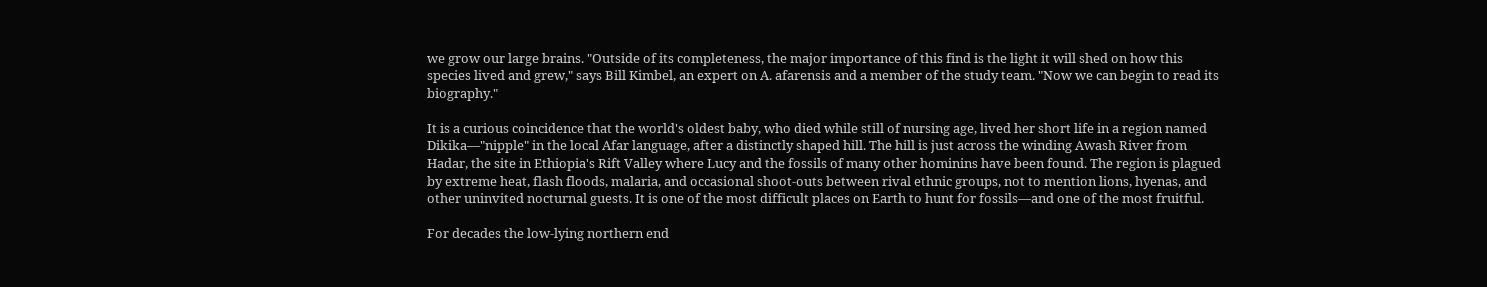we grow our large brains. "Outside of its completeness, the major importance of this find is the light it will shed on how this species lived and grew," says Bill Kimbel, an expert on A. afarensis and a member of the study team. "Now we can begin to read its biography."

It is a curious coincidence that the world's oldest baby, who died while still of nursing age, lived her short life in a region named Dikika—"nipple" in the local Afar language, after a distinctly shaped hill. The hill is just across the winding Awash River from Hadar, the site in Ethiopia's Rift Valley where Lucy and the fossils of many other hominins have been found. The region is plagued by extreme heat, flash floods, malaria, and occasional shoot-outs between rival ethnic groups, not to mention lions, hyenas, and other uninvited nocturnal guests. It is one of the most difficult places on Earth to hunt for fossils—and one of the most fruitful.

For decades the low-lying northern end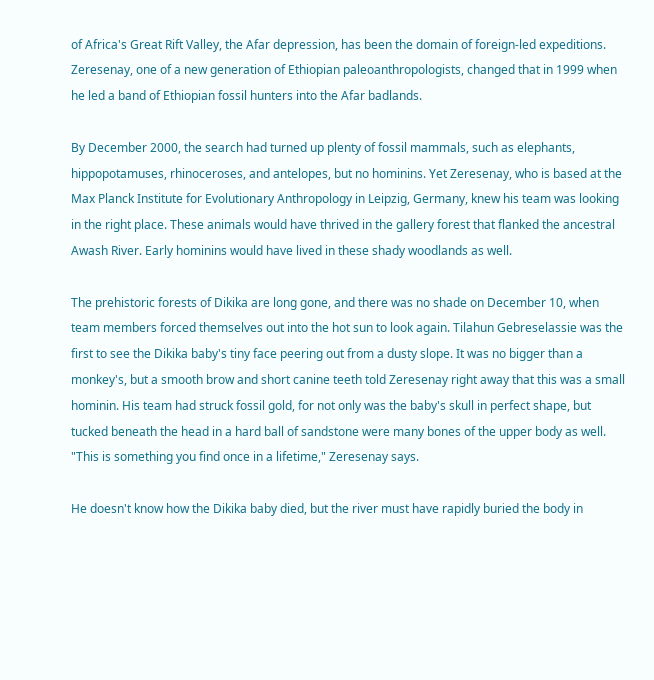of Africa's Great Rift Valley, the Afar depression, has been the domain of foreign-led expeditions. Zeresenay, one of a new generation of Ethiopian paleoanthropologists, changed that in 1999 when he led a band of Ethiopian fossil hunters into the Afar badlands.

By December 2000, the search had turned up plenty of fossil mammals, such as elephants, hippopotamuses, rhinoceroses, and antelopes, but no hominins. Yet Zeresenay, who is based at the Max Planck Institute for Evolutionary Anthropology in Leipzig, Germany, knew his team was looking in the right place. These animals would have thrived in the gallery forest that flanked the ancestral Awash River. Early hominins would have lived in these shady woodlands as well.

The prehistoric forests of Dikika are long gone, and there was no shade on December 10, when team members forced themselves out into the hot sun to look again. Tilahun Gebreselassie was the first to see the Dikika baby's tiny face peering out from a dusty slope. It was no bigger than a monkey's, but a smooth brow and short canine teeth told Zeresenay right away that this was a small hominin. His team had struck fossil gold, for not only was the baby's skull in perfect shape, but tucked beneath the head in a hard ball of sandstone were many bones of the upper body as well. "This is something you find once in a lifetime," Zeresenay says.

He doesn't know how the Dikika baby died, but the river must have rapidly buried the body in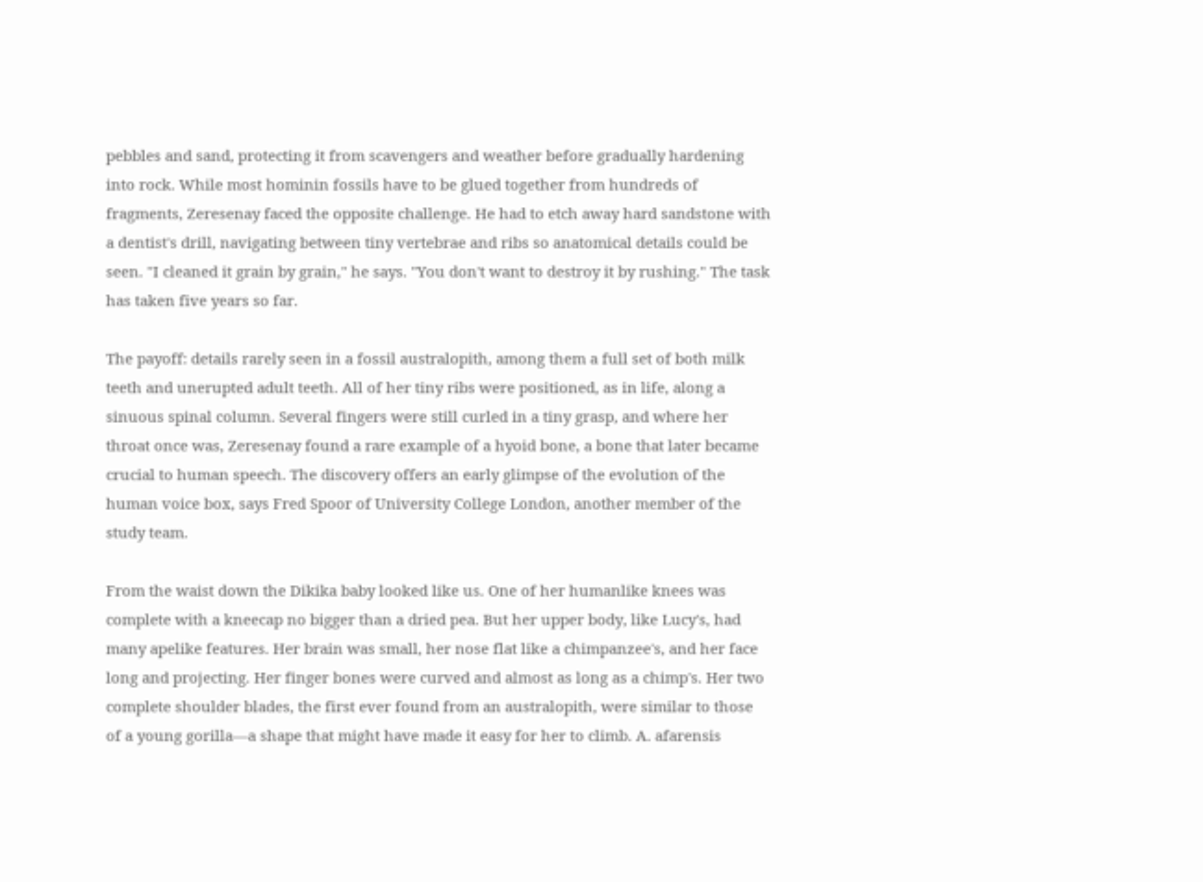pebbles and sand, protecting it from scavengers and weather before gradually hardening into rock. While most hominin fossils have to be glued together from hundreds of fragments, Zeresenay faced the opposite challenge. He had to etch away hard sandstone with a dentist's drill, navigating between tiny vertebrae and ribs so anatomical details could be seen. "I cleaned it grain by grain," he says. "You don't want to destroy it by rushing." The task has taken five years so far.

The payoff: details rarely seen in a fossil australopith, among them a full set of both milk teeth and unerupted adult teeth. All of her tiny ribs were positioned, as in life, along a sinuous spinal column. Several fingers were still curled in a tiny grasp, and where her throat once was, Zeresenay found a rare example of a hyoid bone, a bone that later became crucial to human speech. The discovery offers an early glimpse of the evolution of the human voice box, says Fred Spoor of University College London, another member of the study team.

From the waist down the Dikika baby looked like us. One of her humanlike knees was complete with a kneecap no bigger than a dried pea. But her upper body, like Lucy's, had many apelike features. Her brain was small, her nose flat like a chimpanzee's, and her face long and projecting. Her finger bones were curved and almost as long as a chimp's. Her two complete shoulder blades, the first ever found from an australopith, were similar to those of a young gorilla—a shape that might have made it easy for her to climb. A. afarensis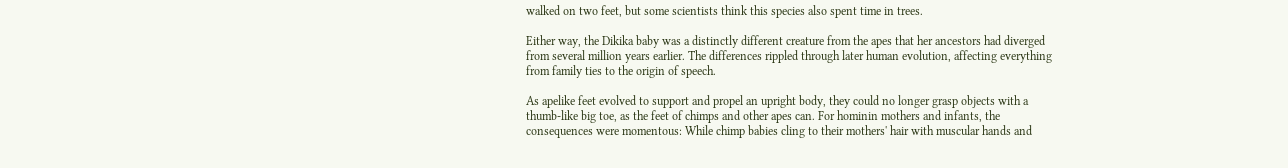walked on two feet, but some scientists think this species also spent time in trees.

Either way, the Dikika baby was a distinctly different creature from the apes that her ancestors had diverged from several million years earlier. The differences rippled through later human evolution, affecting everything from family ties to the origin of speech.

As apelike feet evolved to support and propel an upright body, they could no longer grasp objects with a thumb-like big toe, as the feet of chimps and other apes can. For hominin mothers and infants, the consequences were momentous: While chimp babies cling to their mothers' hair with muscular hands and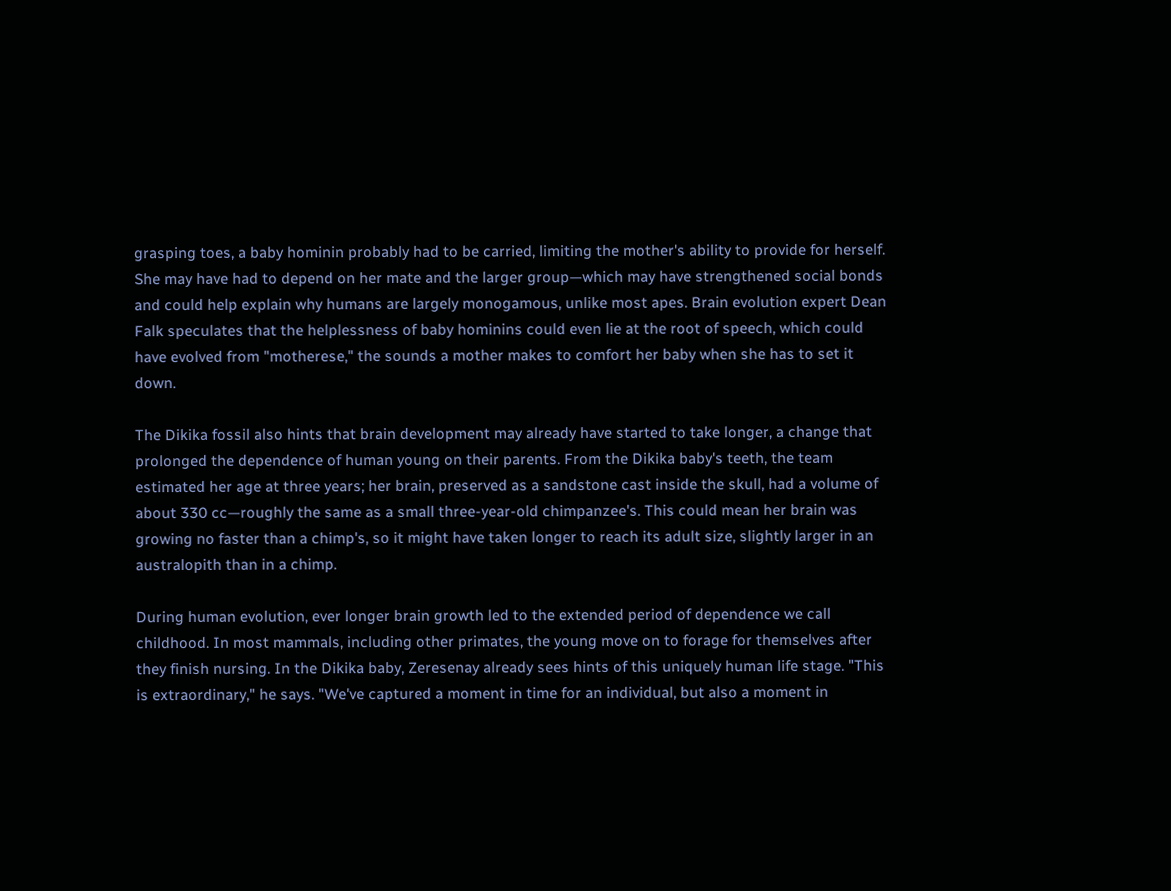grasping toes, a baby hominin probably had to be carried, limiting the mother's ability to provide for herself. She may have had to depend on her mate and the larger group—which may have strengthened social bonds and could help explain why humans are largely monogamous, unlike most apes. Brain evolution expert Dean Falk speculates that the helplessness of baby hominins could even lie at the root of speech, which could have evolved from "motherese," the sounds a mother makes to comfort her baby when she has to set it down.

The Dikika fossil also hints that brain development may already have started to take longer, a change that prolonged the dependence of human young on their parents. From the Dikika baby's teeth, the team estimated her age at three years; her brain, preserved as a sandstone cast inside the skull, had a volume of about 330 cc—roughly the same as a small three-year-old chimpanzee's. This could mean her brain was growing no faster than a chimp's, so it might have taken longer to reach its adult size, slightly larger in an australopith than in a chimp.

During human evolution, ever longer brain growth led to the extended period of dependence we call childhood. In most mammals, including other primates, the young move on to forage for themselves after they finish nursing. In the Dikika baby, Zeresenay already sees hints of this uniquely human life stage. "This is extraordinary," he says. "We've captured a moment in time for an individual, but also a moment in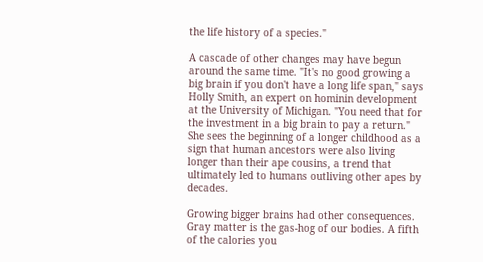the life history of a species."

A cascade of other changes may have begun around the same time. "It's no good growing a big brain if you don't have a long life span," says Holly Smith, an expert on hominin development at the University of Michigan. "You need that for the investment in a big brain to pay a return." She sees the beginning of a longer childhood as a sign that human ancestors were also living longer than their ape cousins, a trend that ultimately led to humans outliving other apes by decades.

Growing bigger brains had other consequences. Gray matter is the gas-hog of our bodies. A fifth of the calories you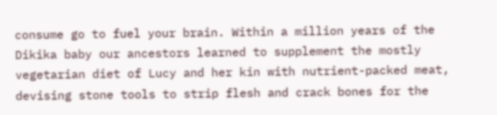consume go to fuel your brain. Within a million years of the Dikika baby our ancestors learned to supplement the mostly vegetarian diet of Lucy and her kin with nutrient-packed meat, devising stone tools to strip flesh and crack bones for the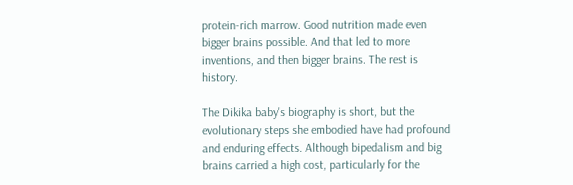protein-rich marrow. Good nutrition made even bigger brains possible. And that led to more inventions, and then bigger brains. The rest is history.

The Dikika baby's biography is short, but the evolutionary steps she embodied have had profound and enduring effects. Although bipedalism and big brains carried a high cost, particularly for the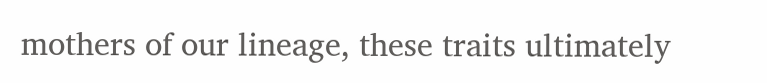mothers of our lineage, these traits ultimately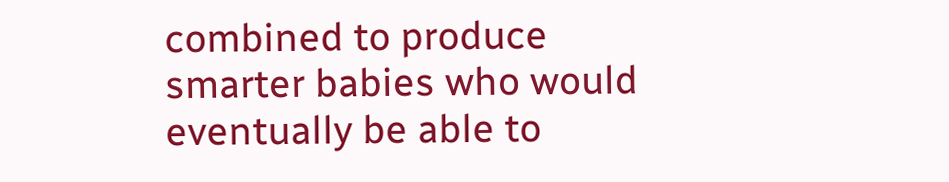combined to produce smarter babies who would eventually be able to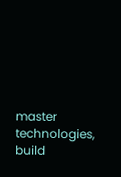master technologies, build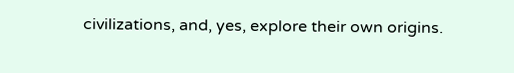civilizations, and, yes, explore their own origins.